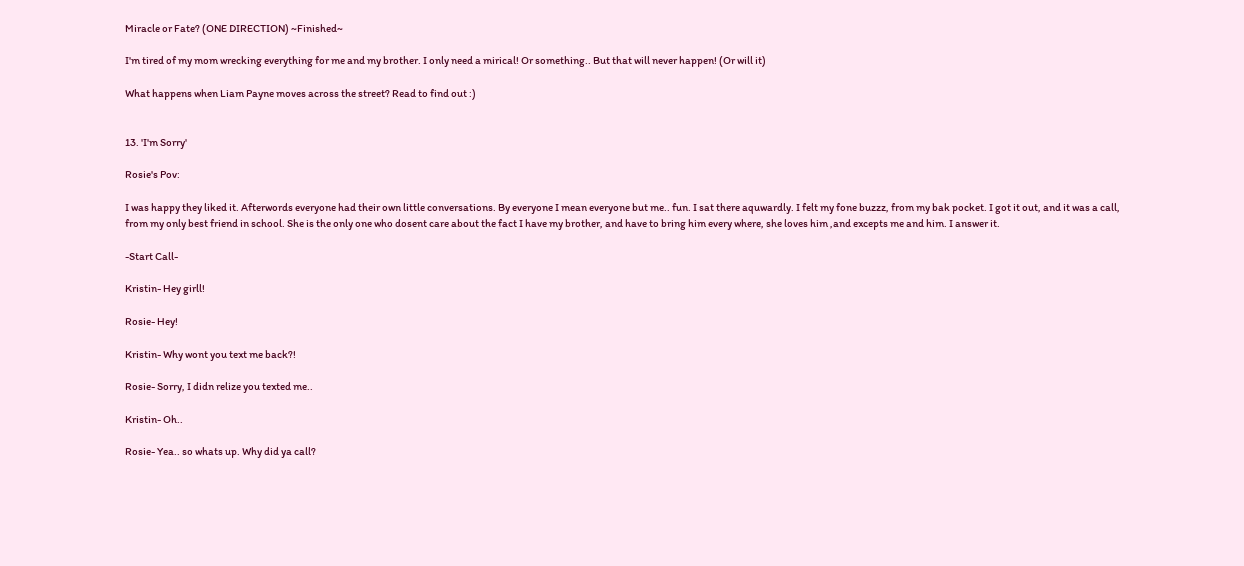Miracle or Fate? (ONE DIRECTION) ~Finished~

I'm tired of my mom wrecking everything for me and my brother. I only need a mirical! Or something.. But that will never happen! (Or will it)

What happens when Liam Payne moves across the street? Read to find out :)


13. 'I'm Sorry'

Rosie's Pov:

I was happy they liked it. Afterwords everyone had their own little conversations. By everyone I mean everyone but me.. fun. I sat there aquwardly. I felt my fone buzzz, from my bak pocket. I got it out, and it was a call, from my only best friend in school. She is the only one who dosent care about the fact I have my brother, and have to bring him every where, she loves him ,and excepts me and him. I answer it.

-Start Call-

Kristin- Hey girll!

Rosie- Hey!

Kristin- Why wont you text me back?!

Rosie- Sorry, I didn relize you texted me..

Kristin- Oh..

Rosie- Yea.. so whats up. Why did ya call?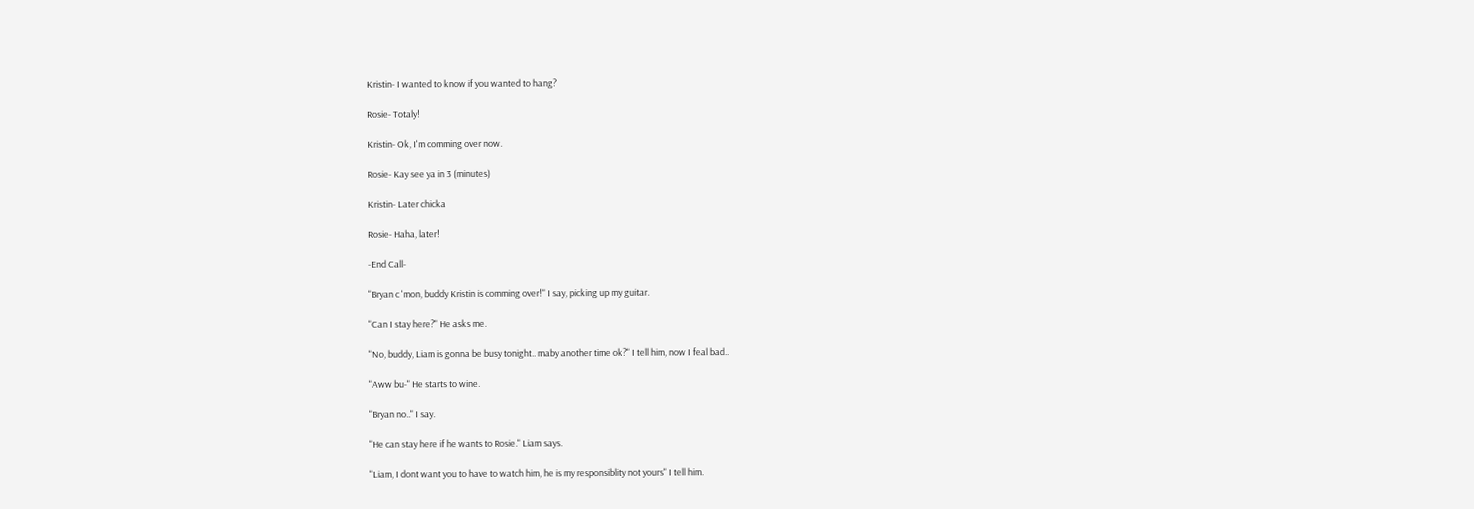Kristin- I wanted to know if you wanted to hang?

Rosie- Totaly!

Kristin- Ok, I'm comming over now.

Rosie- Kay see ya in 3 (minutes)

Kristin- Later chicka

Rosie- Haha, later!

-End Call-

"Bryan c 'mon, buddy Kristin is comming over!" I say, picking up my guitar.

"Can I stay here?" He asks me.

"No, buddy, Liam is gonna be busy tonight.. maby another time ok?" I tell him, now I feal bad..

"Aww bu-" He starts to wine.

"Bryan no.." I say.

"He can stay here if he wants to Rosie." Liam says.

"Liam, I dont want you to have to watch him, he is my responsiblity not yours" I tell him.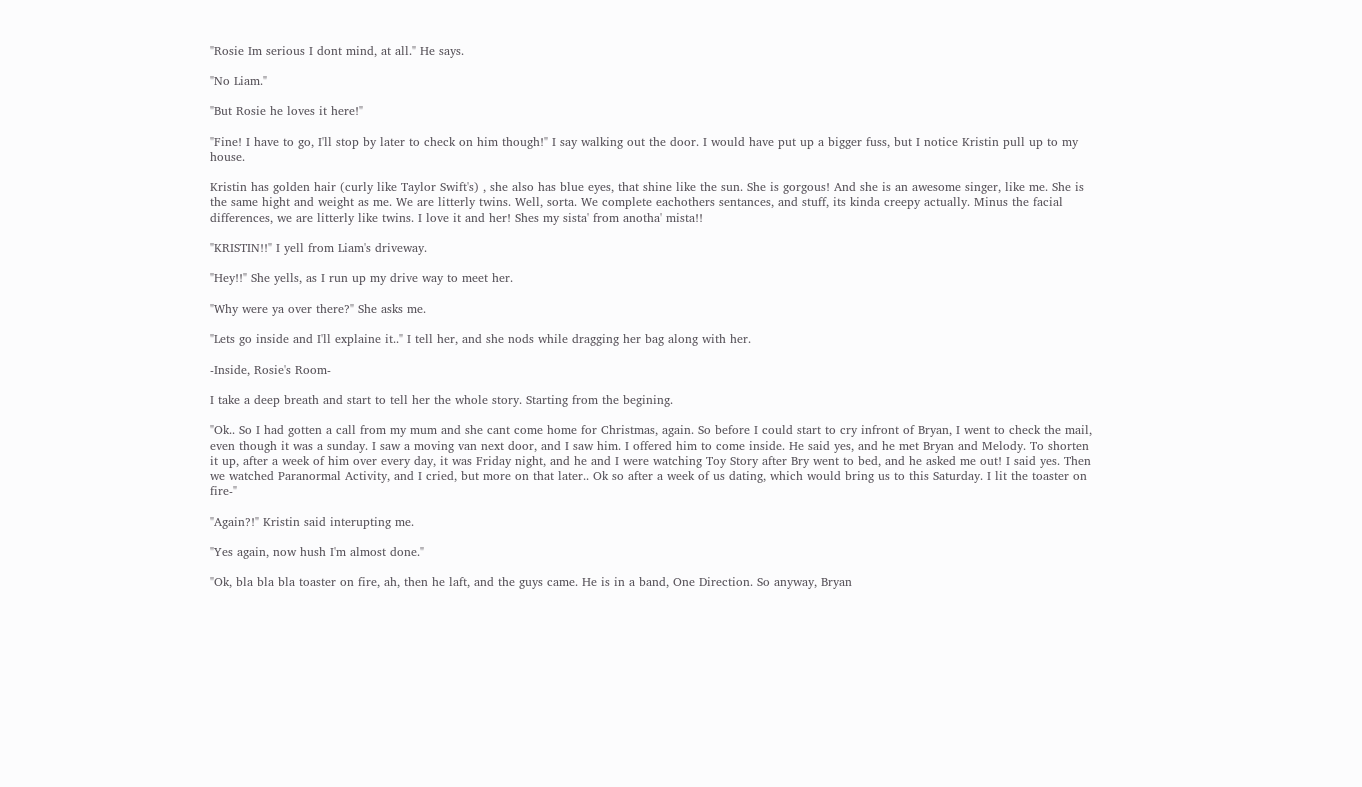"Rosie Im serious I dont mind, at all." He says.

"No Liam."

"But Rosie he loves it here!"

"Fine! I have to go, I'll stop by later to check on him though!" I say walking out the door. I would have put up a bigger fuss, but I notice Kristin pull up to my house.

Kristin has golden hair (curly like Taylor Swift's) , she also has blue eyes, that shine like the sun. She is gorgous! And she is an awesome singer, like me. She is the same hight and weight as me. We are litterly twins. Well, sorta. We complete eachothers sentances, and stuff, its kinda creepy actually. Minus the facial differences, we are litterly like twins. I love it and her! Shes my sista' from anotha' mista!!

"KRISTIN!!" I yell from Liam's driveway.

"Hey!!" She yells, as I run up my drive way to meet her.

"Why were ya over there?" She asks me.

"Lets go inside and I'll explaine it.." I tell her, and she nods while dragging her bag along with her.

-Inside, Rosie's Room-

I take a deep breath and start to tell her the whole story. Starting from the begining.

"Ok.. So I had gotten a call from my mum and she cant come home for Christmas, again. So before I could start to cry infront of Bryan, I went to check the mail, even though it was a sunday. I saw a moving van next door, and I saw him. I offered him to come inside. He said yes, and he met Bryan and Melody. To shorten it up, after a week of him over every day, it was Friday night, and he and I were watching Toy Story after Bry went to bed, and he asked me out! I said yes. Then we watched Paranormal Activity, and I cried, but more on that later.. Ok so after a week of us dating, which would bring us to this Saturday. I lit the toaster on fire-"

"Again?!" Kristin said interupting me.

"Yes again, now hush I'm almost done."

"Ok, bla bla bla toaster on fire, ah, then he laft, and the guys came. He is in a band, One Direction. So anyway, Bryan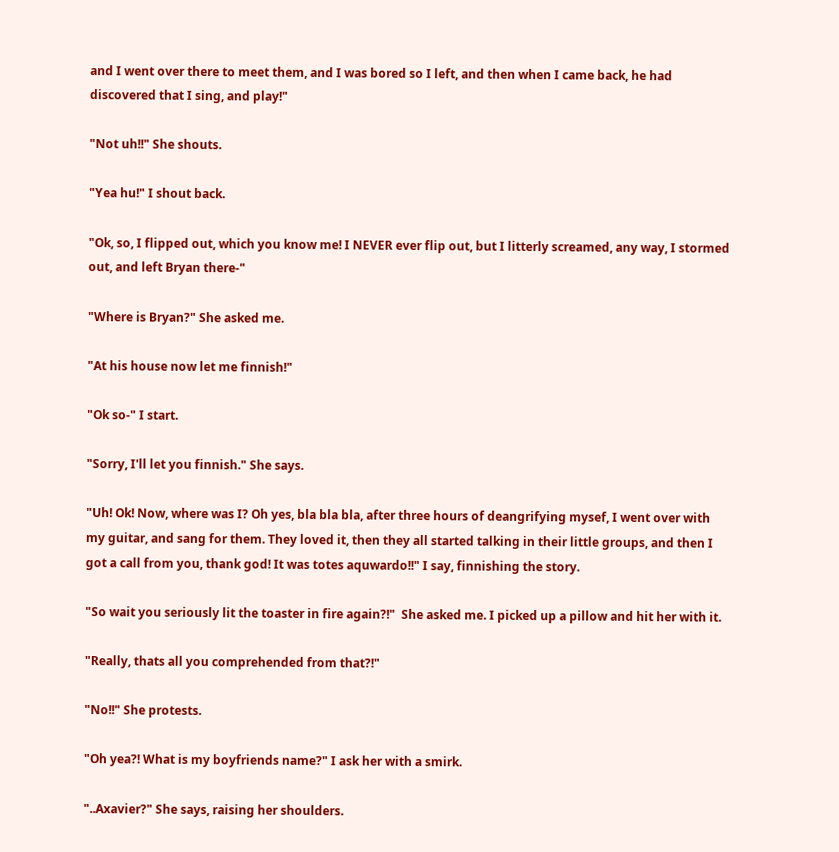and I went over there to meet them, and I was bored so I left, and then when I came back, he had discovered that I sing, and play!"

"Not uh!!" She shouts.

"Yea hu!" I shout back.

"Ok, so, I flipped out, which you know me! I NEVER ever flip out, but I litterly screamed, any way, I stormed out, and left Bryan there-"

"Where is Bryan?" She asked me.

"At his house now let me finnish!"

"Ok so-" I start.

"Sorry, I'll let you finnish." She says.

"Uh! Ok! Now, where was I? Oh yes, bla bla bla, after three hours of deangrifying mysef, I went over with my guitar, and sang for them. They loved it, then they all started talking in their little groups, and then I got a call from you, thank god! It was totes aquwardo!!" I say, finnishing the story.

"So wait you seriously lit the toaster in fire again?!"  She asked me. I picked up a pillow and hit her with it.

"Really, thats all you comprehended from that?!"

"No!!" She protests.

"Oh yea?! What is my boyfriends name?" I ask her with a smirk.

"..Axavier?" She says, raising her shoulders.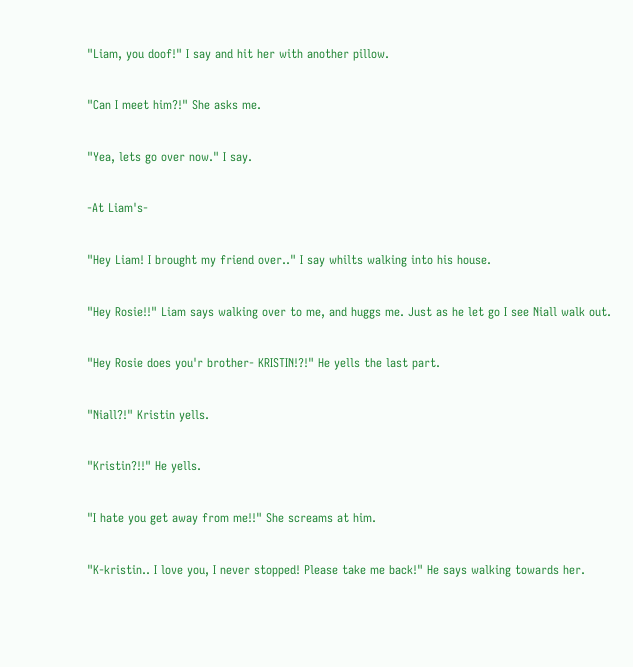"Liam, you doof!" I say and hit her with another pillow.

"Can I meet him?!" She asks me.

"Yea, lets go over now." I say.

-At Liam's-

"Hey Liam! I brought my friend over.." I say whilts walking into his house.

"Hey Rosie!!" Liam says walking over to me, and huggs me. Just as he let go I see Niall walk out.

"Hey Rosie does you'r brother- KRISTIN!?!" He yells the last part.

"Niall?!" Kristin yells.

"Kristin?!!" He yells.

"I hate you get away from me!!" She screams at him.

"K-kristin.. I love you, I never stopped! Please take me back!" He says walking towards her.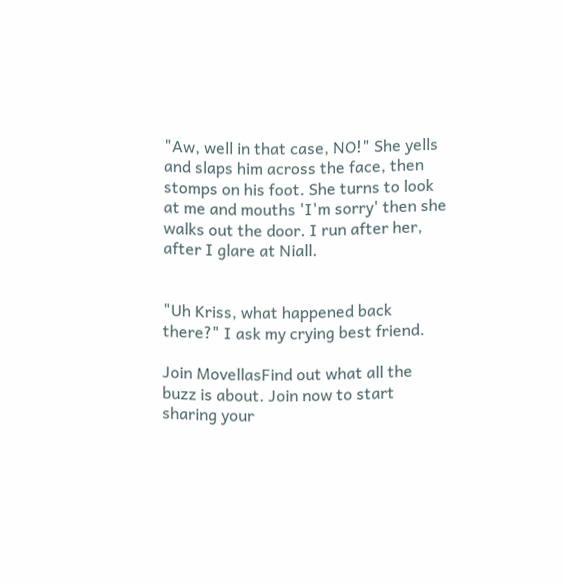"Aw, well in that case, NO!" She yells and slaps him across the face, then stomps on his foot. She turns to look at me and mouths 'I'm sorry' then she walks out the door. I run after her, after I glare at Niall.


"Uh Kriss, what happened back there?" I ask my crying best friend.

Join MovellasFind out what all the buzz is about. Join now to start sharing your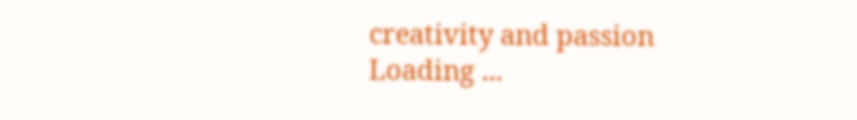creativity and passion
Loading ...